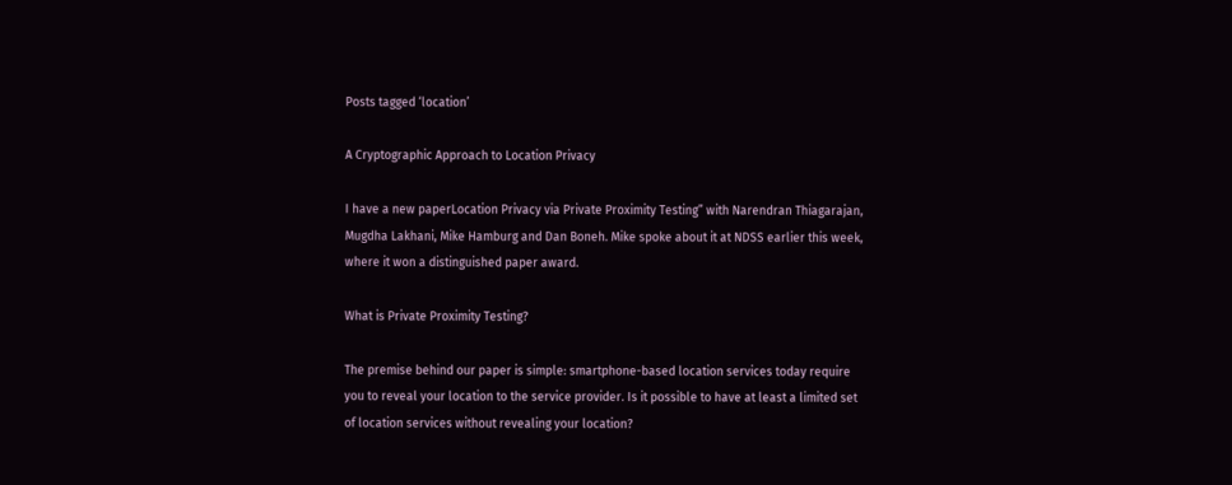Posts tagged ‘location’

A Cryptographic Approach to Location Privacy

I have a new paperLocation Privacy via Private Proximity Testing” with Narendran Thiagarajan, Mugdha Lakhani, Mike Hamburg and Dan Boneh. Mike spoke about it at NDSS earlier this week, where it won a distinguished paper award.

What is Private Proximity Testing?

The premise behind our paper is simple: smartphone-based location services today require you to reveal your location to the service provider. Is it possible to have at least a limited set of location services without revealing your location?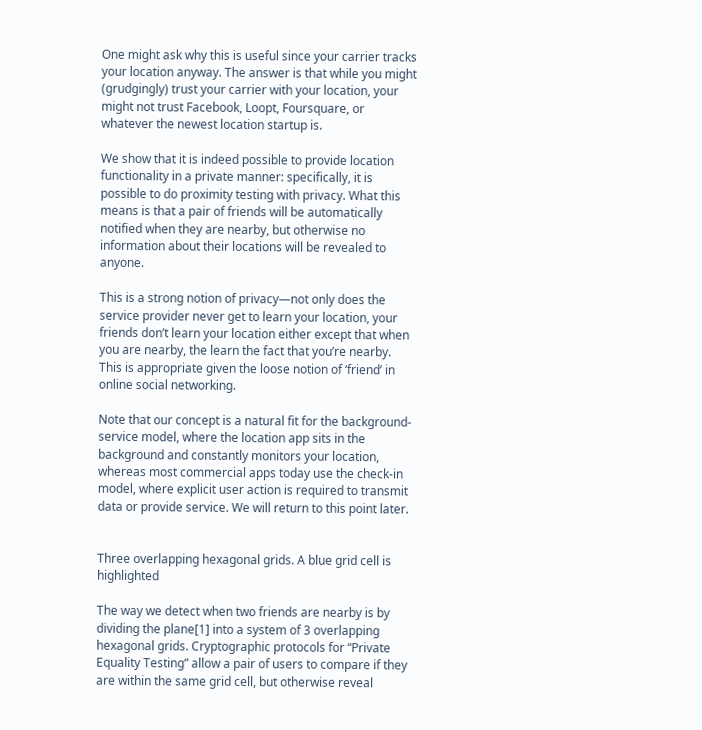One might ask why this is useful since your carrier tracks your location anyway. The answer is that while you might (grudgingly) trust your carrier with your location, your might not trust Facebook, Loopt, Foursquare, or whatever the newest location startup is.

We show that it is indeed possible to provide location functionality in a private manner: specifically, it is possible to do proximity testing with privacy. What this means is that a pair of friends will be automatically notified when they are nearby, but otherwise no information about their locations will be revealed to anyone.

This is a strong notion of privacy—not only does the service provider never get to learn your location, your friends don’t learn your location either except that when you are nearby, the learn the fact that you’re nearby. This is appropriate given the loose notion of ‘friend’ in online social networking.

Note that our concept is a natural fit for the background-service model, where the location app sits in the background and constantly monitors your location, whereas most commercial apps today use the check-in model, where explicit user action is required to transmit data or provide service. We will return to this point later.


Three overlapping hexagonal grids. A blue grid cell is highlighted

The way we detect when two friends are nearby is by dividing the plane[1] into a system of 3 overlapping hexagonal grids. Cryptographic protocols for “Private Equality Testing” allow a pair of users to compare if they are within the same grid cell, but otherwise reveal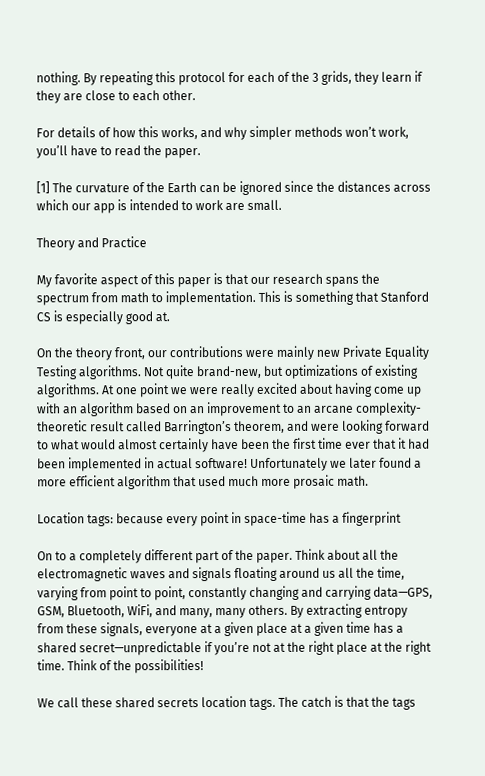nothing. By repeating this protocol for each of the 3 grids, they learn if they are close to each other.

For details of how this works, and why simpler methods won’t work, you’ll have to read the paper.

[1] The curvature of the Earth can be ignored since the distances across which our app is intended to work are small.

Theory and Practice

My favorite aspect of this paper is that our research spans the spectrum from math to implementation. This is something that Stanford CS is especially good at.

On the theory front, our contributions were mainly new Private Equality Testing algorithms. Not quite brand-new, but optimizations of existing algorithms. At one point we were really excited about having come up with an algorithm based on an improvement to an arcane complexity-theoretic result called Barrington’s theorem, and were looking forward to what would almost certainly have been the first time ever that it had been implemented in actual software! Unfortunately we later found a more efficient algorithm that used much more prosaic math.

Location tags: because every point in space-time has a fingerprint

On to a completely different part of the paper. Think about all the electromagnetic waves and signals floating around us all the time, varying from point to point, constantly changing and carrying data—GPS, GSM, Bluetooth, WiFi, and many, many others. By extracting entropy from these signals, everyone at a given place at a given time has a shared secret—unpredictable if you’re not at the right place at the right time. Think of the possibilities!

We call these shared secrets location tags. The catch is that the tags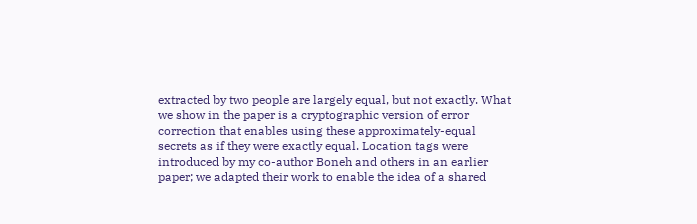extracted by two people are largely equal, but not exactly. What we show in the paper is a cryptographic version of error correction that enables using these approximately-equal secrets as if they were exactly equal. Location tags were introduced by my co-author Boneh and others in an earlier paper; we adapted their work to enable the idea of a shared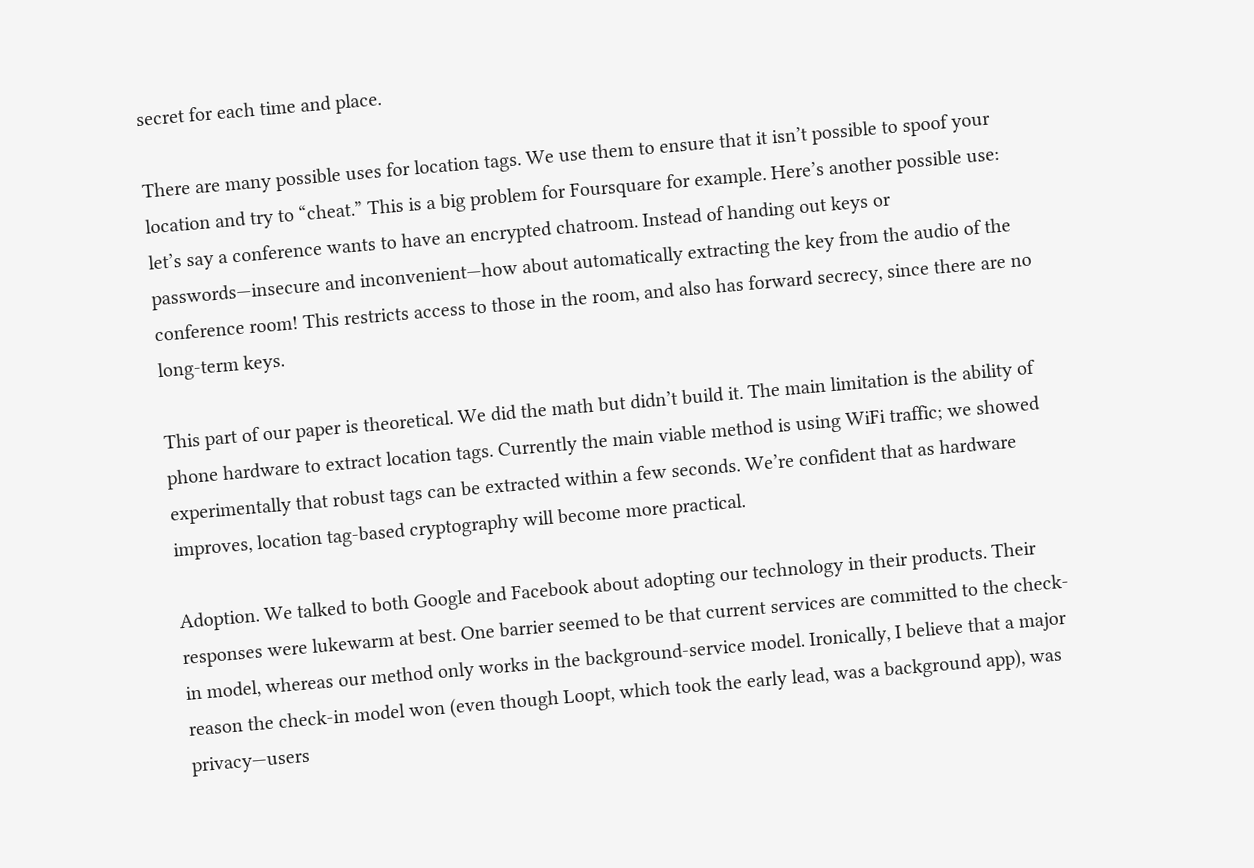secret for each time and place.

There are many possible uses for location tags. We use them to ensure that it isn’t possible to spoof your location and try to “cheat.” This is a big problem for Foursquare for example. Here’s another possible use: let’s say a conference wants to have an encrypted chatroom. Instead of handing out keys or passwords—insecure and inconvenient—how about automatically extracting the key from the audio of the conference room! This restricts access to those in the room, and also has forward secrecy, since there are no long-term keys.

This part of our paper is theoretical. We did the math but didn’t build it. The main limitation is the ability of phone hardware to extract location tags. Currently the main viable method is using WiFi traffic; we showed experimentally that robust tags can be extracted within a few seconds. We’re confident that as hardware improves, location tag-based cryptography will become more practical.

Adoption. We talked to both Google and Facebook about adopting our technology in their products. Their responses were lukewarm at best. One barrier seemed to be that current services are committed to the check-in model, whereas our method only works in the background-service model. Ironically, I believe that a major reason the check-in model won (even though Loopt, which took the early lead, was a background app), was privacy—users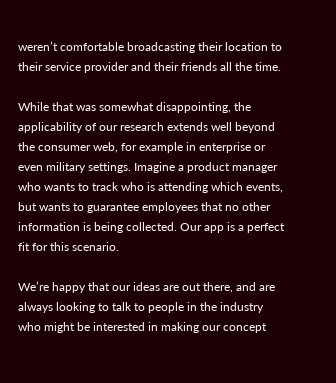weren’t comfortable broadcasting their location to their service provider and their friends all the time.

While that was somewhat disappointing, the applicability of our research extends well beyond the consumer web, for example in enterprise or even military settings. Imagine a product manager who wants to track who is attending which events, but wants to guarantee employees that no other information is being collected. Our app is a perfect fit for this scenario.

We’re happy that our ideas are out there, and are always looking to talk to people in the industry who might be interested in making our concept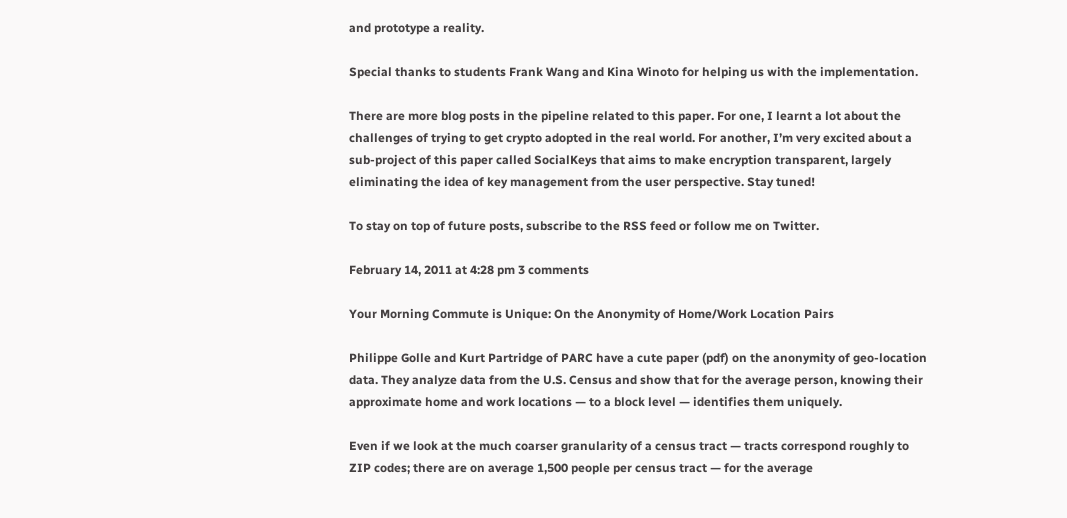and prototype a reality.

Special thanks to students Frank Wang and Kina Winoto for helping us with the implementation.

There are more blog posts in the pipeline related to this paper. For one, I learnt a lot about the challenges of trying to get crypto adopted in the real world. For another, I’m very excited about a sub-project of this paper called SocialKeys that aims to make encryption transparent, largely eliminating the idea of key management from the user perspective. Stay tuned!

To stay on top of future posts, subscribe to the RSS feed or follow me on Twitter.

February 14, 2011 at 4:28 pm 3 comments

Your Morning Commute is Unique: On the Anonymity of Home/Work Location Pairs

Philippe Golle and Kurt Partridge of PARC have a cute paper (pdf) on the anonymity of geo-location data. They analyze data from the U.S. Census and show that for the average person, knowing their approximate home and work locations — to a block level — identifies them uniquely.

Even if we look at the much coarser granularity of a census tract — tracts correspond roughly to ZIP codes; there are on average 1,500 people per census tract — for the average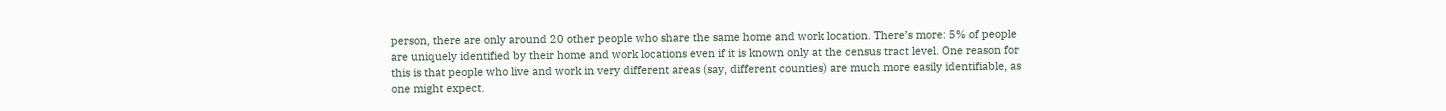person, there are only around 20 other people who share the same home and work location. There’s more: 5% of people are uniquely identified by their home and work locations even if it is known only at the census tract level. One reason for this is that people who live and work in very different areas (say, different counties) are much more easily identifiable, as one might expect.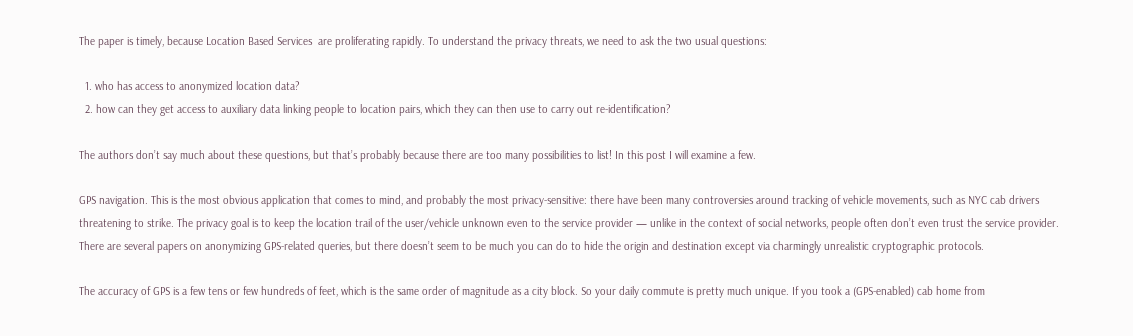The paper is timely, because Location Based Services  are proliferating rapidly. To understand the privacy threats, we need to ask the two usual questions:

  1. who has access to anonymized location data?
  2. how can they get access to auxiliary data linking people to location pairs, which they can then use to carry out re-identification?

The authors don’t say much about these questions, but that’s probably because there are too many possibilities to list! In this post I will examine a few.

GPS navigation. This is the most obvious application that comes to mind, and probably the most privacy-sensitive: there have been many controversies around tracking of vehicle movements, such as NYC cab drivers threatening to strike. The privacy goal is to keep the location trail of the user/vehicle unknown even to the service provider — unlike in the context of social networks, people often don’t even trust the service provider. There are several papers on anonymizing GPS-related queries, but there doesn’t seem to be much you can do to hide the origin and destination except via charmingly unrealistic cryptographic protocols.

The accuracy of GPS is a few tens or few hundreds of feet, which is the same order of magnitude as a city block. So your daily commute is pretty much unique. If you took a (GPS-enabled) cab home from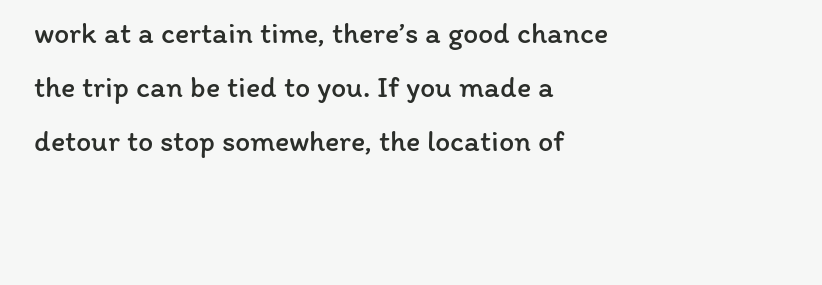work at a certain time, there’s a good chance the trip can be tied to you. If you made a detour to stop somewhere, the location of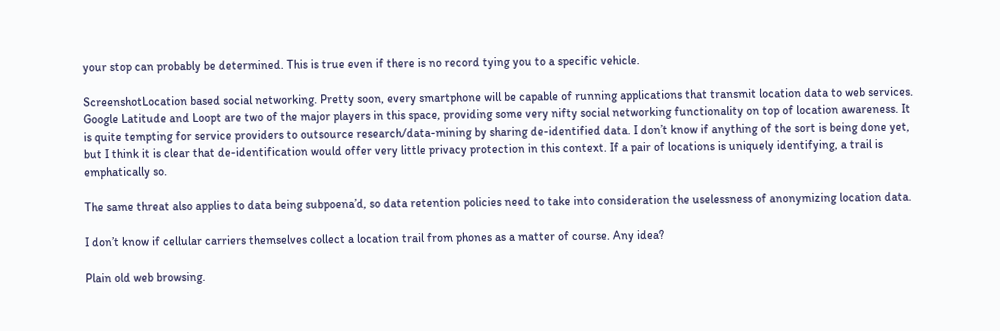your stop can probably be determined. This is true even if there is no record tying you to a specific vehicle.

ScreenshotLocation based social networking. Pretty soon, every smartphone will be capable of running applications that transmit location data to web services. Google Latitude and Loopt are two of the major players in this space, providing some very nifty social networking functionality on top of location awareness. It is quite tempting for service providers to outsource research/data-mining by sharing de-identified data. I don’t know if anything of the sort is being done yet, but I think it is clear that de-identification would offer very little privacy protection in this context. If a pair of locations is uniquely identifying, a trail is emphatically so.

The same threat also applies to data being subpoena’d, so data retention policies need to take into consideration the uselessness of anonymizing location data.

I don’t know if cellular carriers themselves collect a location trail from phones as a matter of course. Any idea?

Plain old web browsing.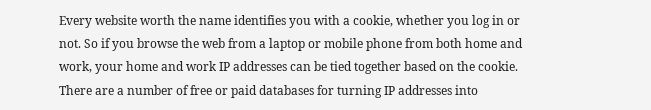Every website worth the name identifies you with a cookie, whether you log in or not. So if you browse the web from a laptop or mobile phone from both home and work, your home and work IP addresses can be tied together based on the cookie. There are a number of free or paid databases for turning IP addresses into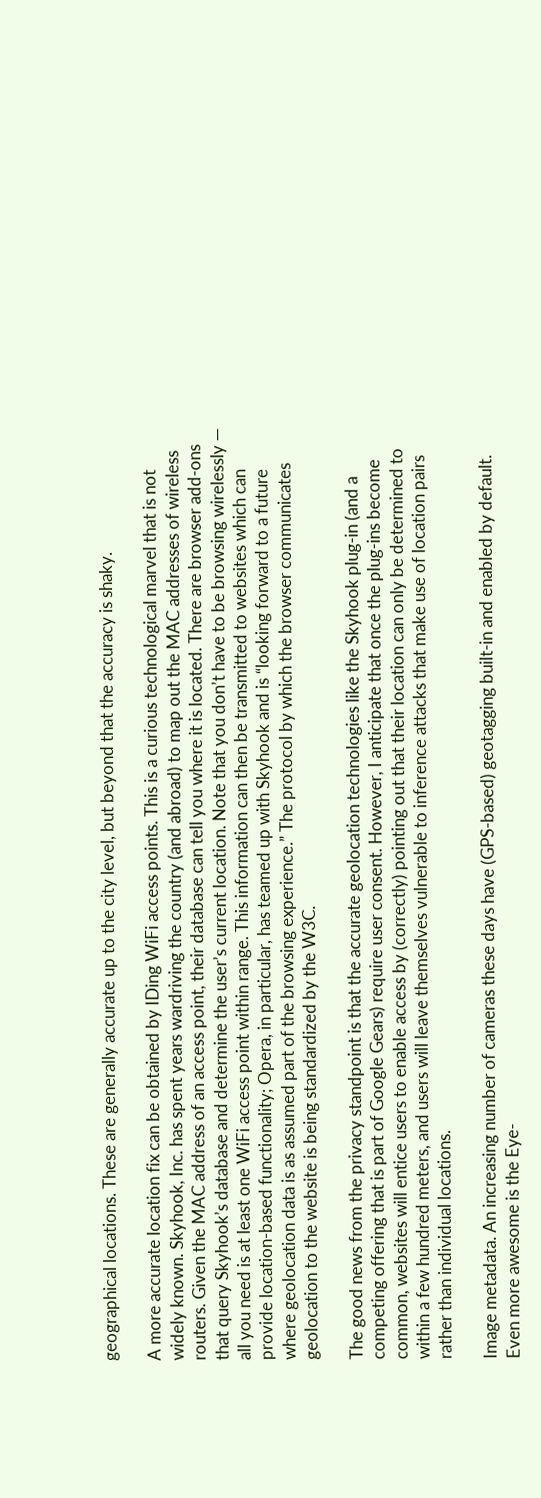geographical locations. These are generally accurate up to the city level, but beyond that the accuracy is shaky.

A more accurate location fix can be obtained by IDing WiFi access points. This is a curious technological marvel that is not widely known. Skyhook, Inc. has spent years wardriving the country (and abroad) to map out the MAC addresses of wireless routers. Given the MAC address of an access point, their database can tell you where it is located. There are browser add-ons that query Skyhook’s database and determine the user’s current location. Note that you don’t have to be browsing wirelessly — all you need is at least one WiFi access point within range. This information can then be transmitted to websites which can provide location-based functionality; Opera, in particular, has teamed up with Skyhook and is “looking forward to a future where geolocation data is as assumed part of the browsing experience.” The protocol by which the browser communicates geolocation to the website is being standardized by the W3C.

The good news from the privacy standpoint is that the accurate geolocation technologies like the Skyhook plug-in (and a competing offering that is part of Google Gears) require user consent. However, I anticipate that once the plug-ins become common, websites will entice users to enable access by (correctly) pointing out that their location can only be determined to within a few hundred meters, and users will leave themselves vulnerable to inference attacks that make use of location pairs rather than individual locations.

Image metadata. An increasing number of cameras these days have (GPS-based) geotagging built-in and enabled by default. Even more awesome is the Eye-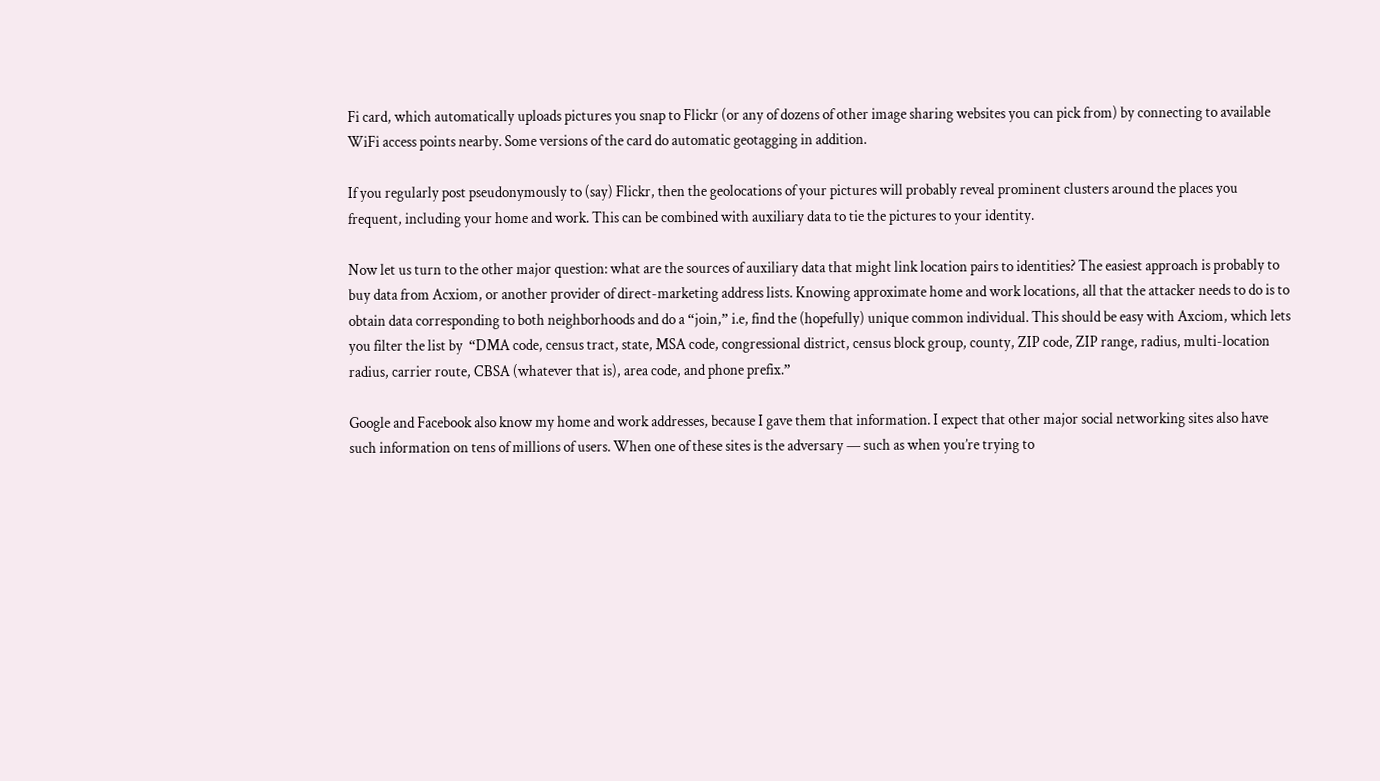Fi card, which automatically uploads pictures you snap to Flickr (or any of dozens of other image sharing websites you can pick from) by connecting to available WiFi access points nearby. Some versions of the card do automatic geotagging in addition.

If you regularly post pseudonymously to (say) Flickr, then the geolocations of your pictures will probably reveal prominent clusters around the places you frequent, including your home and work. This can be combined with auxiliary data to tie the pictures to your identity.

Now let us turn to the other major question: what are the sources of auxiliary data that might link location pairs to identities? The easiest approach is probably to buy data from Acxiom, or another provider of direct-marketing address lists. Knowing approximate home and work locations, all that the attacker needs to do is to obtain data corresponding to both neighborhoods and do a “join,” i.e, find the (hopefully) unique common individual. This should be easy with Axciom, which lets you filter the list by  “DMA code, census tract, state, MSA code, congressional district, census block group, county, ZIP code, ZIP range, radius, multi-location radius, carrier route, CBSA (whatever that is), area code, and phone prefix.”

Google and Facebook also know my home and work addresses, because I gave them that information. I expect that other major social networking sites also have such information on tens of millions of users. When one of these sites is the adversary — such as when you’re trying to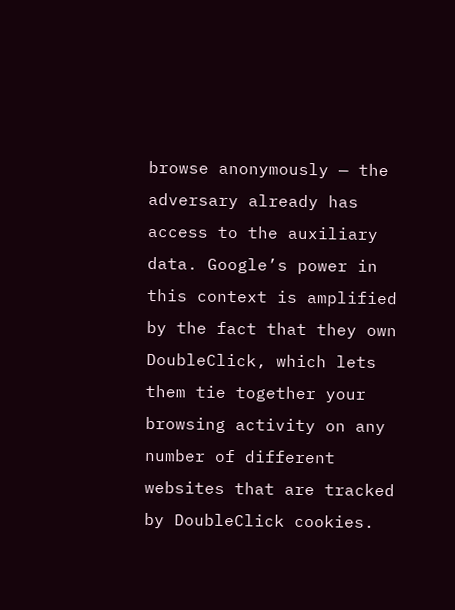browse anonymously — the adversary already has access to the auxiliary data. Google’s power in this context is amplified by the fact that they own DoubleClick, which lets them tie together your browsing activity on any number of different websites that are tracked by DoubleClick cookies.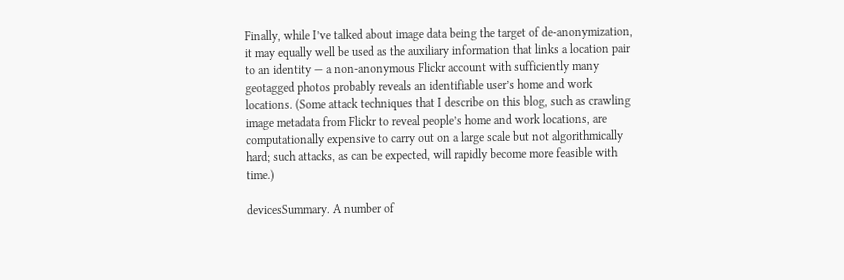Finally, while I’ve talked about image data being the target of de-anonymization, it may equally well be used as the auxiliary information that links a location pair to an identity — a non-anonymous Flickr account with sufficiently many geotagged photos probably reveals an identifiable user’s home and work locations. (Some attack techniques that I describe on this blog, such as crawling image metadata from Flickr to reveal people’s home and work locations, are computationally expensive to carry out on a large scale but not algorithmically hard; such attacks, as can be expected, will rapidly become more feasible with time.)

devicesSummary. A number of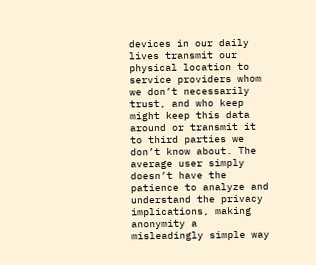devices in our daily lives transmit our physical location to service providers whom we don’t necessarily trust, and who keep might keep this data around or transmit it to third parties we don’t know about. The average user simply doesn’t have the patience to analyze and understand the privacy implications, making anonymity a misleadingly simple way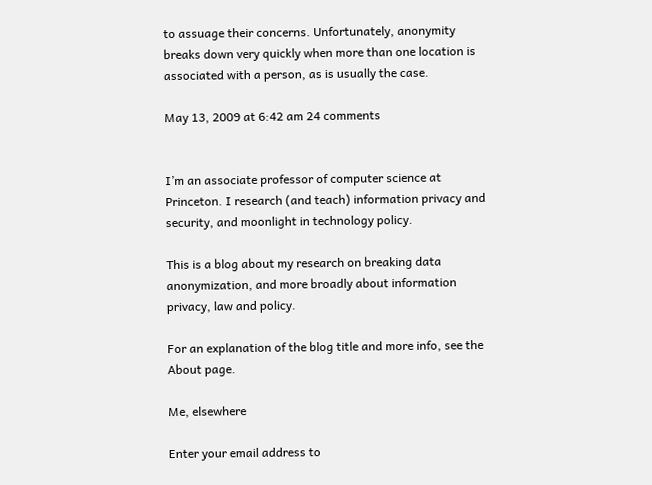to assuage their concerns. Unfortunately, anonymity breaks down very quickly when more than one location is associated with a person, as is usually the case.

May 13, 2009 at 6:42 am 24 comments


I’m an associate professor of computer science at Princeton. I research (and teach) information privacy and security, and moonlight in technology policy.

This is a blog about my research on breaking data anonymization, and more broadly about information privacy, law and policy.

For an explanation of the blog title and more info, see the About page.

Me, elsewhere

Enter your email address to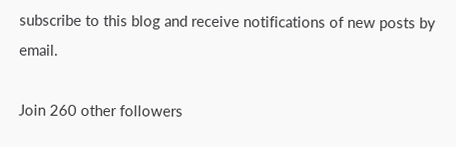subscribe to this blog and receive notifications of new posts by email.

Join 260 other followers